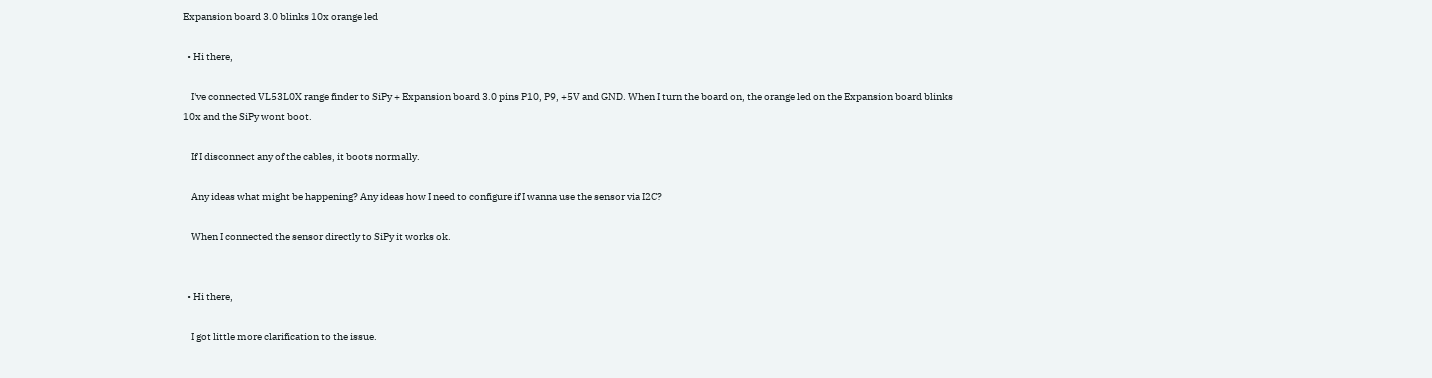Expansion board 3.0 blinks 10x orange led

  • Hi there,

    I've connected VL53L0X range finder to SiPy + Expansion board 3.0 pins P10, P9, +5V and GND. When I turn the board on, the orange led on the Expansion board blinks 10x and the SiPy wont boot.

    If I disconnect any of the cables, it boots normally.

    Any ideas what might be happening? Any ideas how I need to configure if I wanna use the sensor via I2C?

    When I connected the sensor directly to SiPy it works ok.


  • Hi there,

    I got little more clarification to the issue.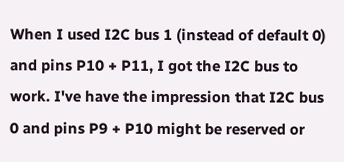When I used I2C bus 1 (instead of default 0) and pins P10 + P11, I got the I2C bus to work. I've have the impression that I2C bus 0 and pins P9 + P10 might be reserved or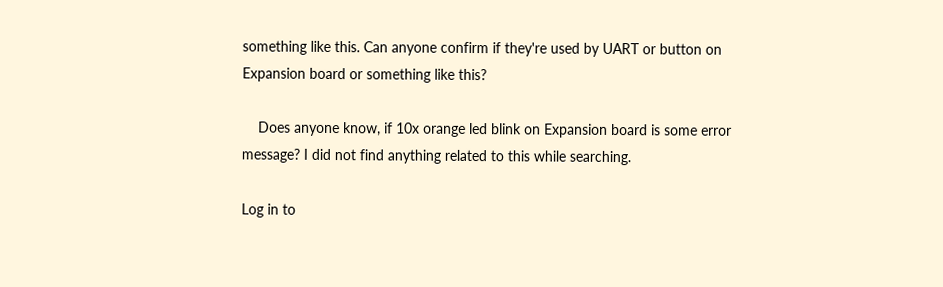something like this. Can anyone confirm if they're used by UART or button on Expansion board or something like this?

    Does anyone know, if 10x orange led blink on Expansion board is some error message? I did not find anything related to this while searching.

Log in to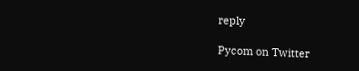reply

Pycom on Twitter